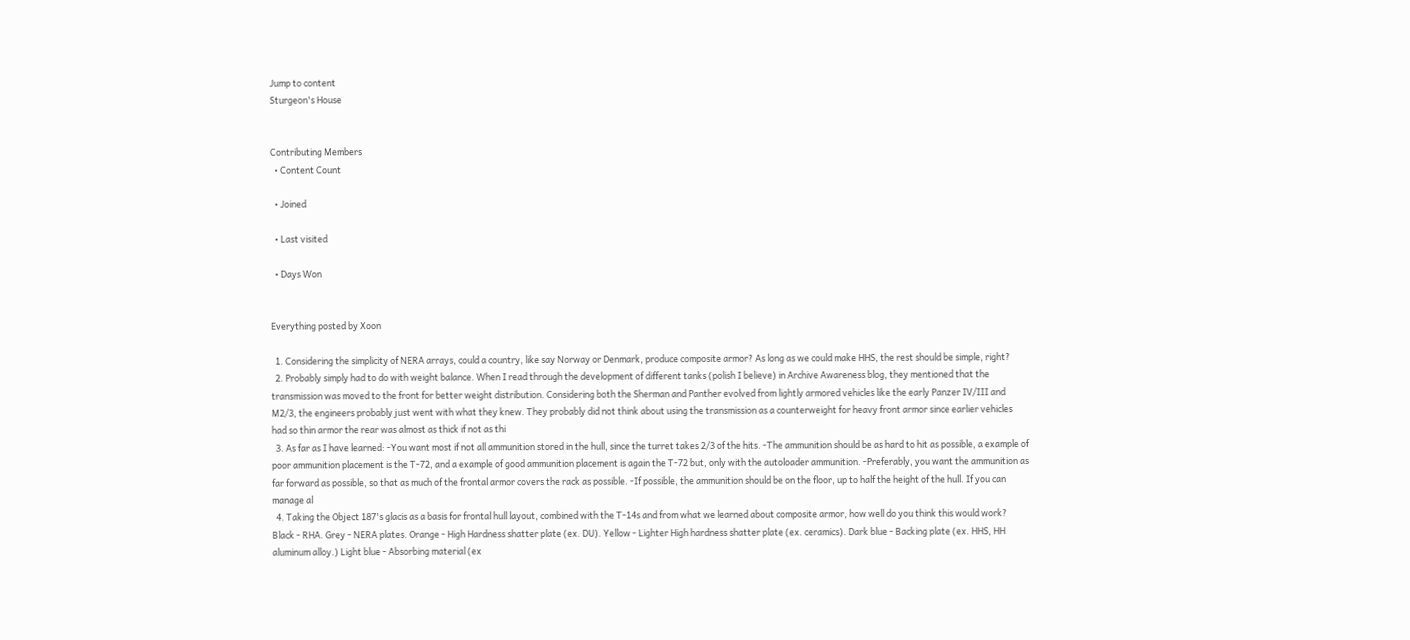Jump to content
Sturgeon's House


Contributing Members
  • Content Count

  • Joined

  • Last visited

  • Days Won


Everything posted by Xoon

  1. Considering the simplicity of NERA arrays, could a country, like say Norway or Denmark, produce composite armor? As long as we could make HHS, the rest should be simple, right?
  2. Probably simply had to do with weight balance. When I read through the development of different tanks (polish I believe) in Archive Awareness blog, they mentioned that the transmission was moved to the front for better weight distribution. Considering both the Sherman and Panther evolved from lightly armored vehicles like the early Panzer IV/III and M2/3, the engineers probably just went with what they knew. They probably did not think about using the transmission as a counterweight for heavy front armor since earlier vehicles had so thin armor the rear was almost as thick if not as thi
  3. As far as I have learned: -You want most if not all ammunition stored in the hull, since the turret takes 2/3 of the hits. -The ammunition should be as hard to hit as possible, a example of poor ammunition placement is the T-72, and a example of good ammunition placement is again the T-72 but, only with the autoloader ammunition. -Preferably, you want the ammunition as far forward as possible, so that as much of the frontal armor covers the rack as possible. -If possible, the ammunition should be on the floor, up to half the height of the hull. If you can manage al
  4. Taking the Object 187's glacis as a basis for frontal hull layout, combined with the T-14s and from what we learned about composite armor, how well do you think this would work? Black - RHA. Grey - NERA plates. Orange - High Hardness shatter plate (ex. DU). Yellow - Lighter High hardness shatter plate (ex. ceramics). Dark blue - Backing plate (ex. HHS, HH aluminum alloy.) Light blue - Absorbing material (ex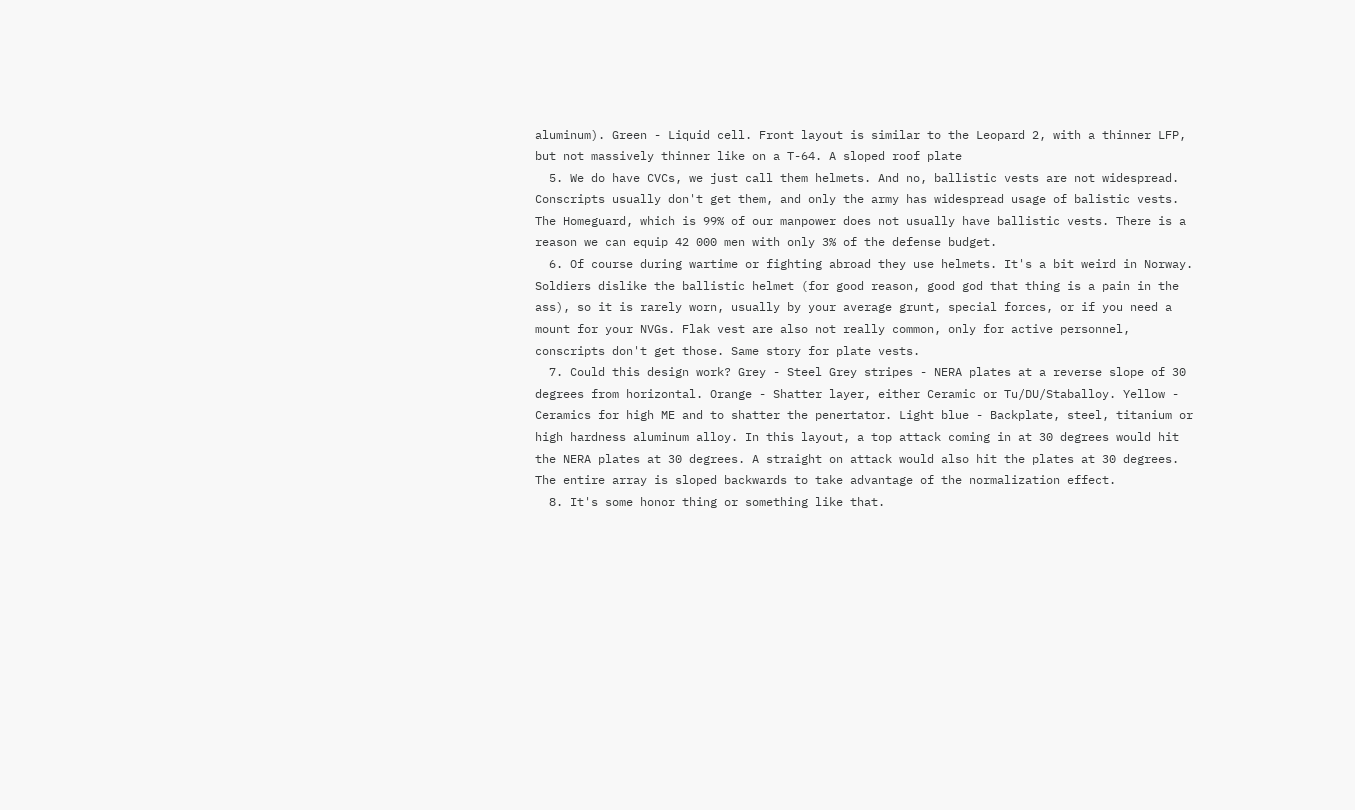aluminum). Green - Liquid cell. Front layout is similar to the Leopard 2, with a thinner LFP, but not massively thinner like on a T-64. A sloped roof plate
  5. We do have CVCs, we just call them helmets. And no, ballistic vests are not widespread. Conscripts usually don't get them, and only the army has widespread usage of balistic vests. The Homeguard, which is 99% of our manpower does not usually have ballistic vests. There is a reason we can equip 42 000 men with only 3% of the defense budget.
  6. Of course during wartime or fighting abroad they use helmets. It's a bit weird in Norway. Soldiers dislike the ballistic helmet (for good reason, good god that thing is a pain in the ass), so it is rarely worn, usually by your average grunt, special forces, or if you need a mount for your NVGs. Flak vest are also not really common, only for active personnel, conscripts don't get those. Same story for plate vests.
  7. Could this design work? Grey - Steel Grey stripes - NERA plates at a reverse slope of 30 degrees from horizontal. Orange - Shatter layer, either Ceramic or Tu/DU/Staballoy. Yellow - Ceramics for high ME and to shatter the penertator. Light blue - Backplate, steel, titanium or high hardness aluminum alloy. In this layout, a top attack coming in at 30 degrees would hit the NERA plates at 30 degrees. A straight on attack would also hit the plates at 30 degrees. The entire array is sloped backwards to take advantage of the normalization effect.
  8. It's some honor thing or something like that.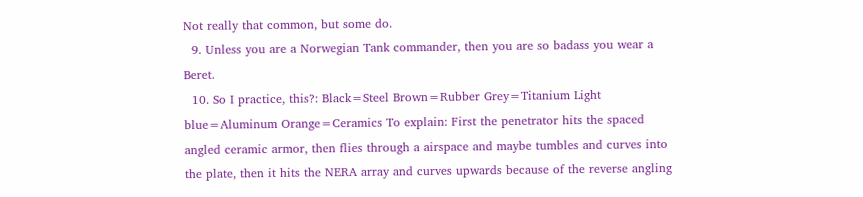Not really that common, but some do.
  9. Unless you are a Norwegian Tank commander, then you are so badass you wear a Beret.
  10. So I practice, this?: Black=Steel Brown=Rubber Grey=Titanium Light blue=Aluminum Orange=Ceramics To explain: First the penetrator hits the spaced angled ceramic armor, then flies through a airspace and maybe tumbles and curves into the plate, then it hits the NERA array and curves upwards because of the reverse angling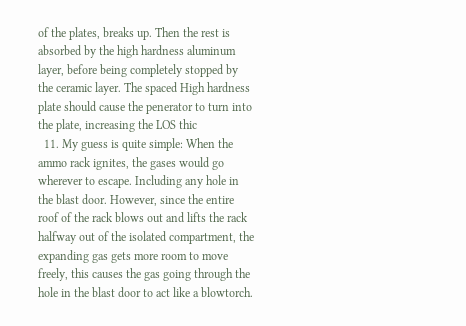of the plates, breaks up. Then the rest is absorbed by the high hardness aluminum layer, before being completely stopped by the ceramic layer. The spaced High hardness plate should cause the penerator to turn into the plate, increasing the LOS thic
  11. My guess is quite simple: When the ammo rack ignites, the gases would go wherever to escape. Including any hole in the blast door. However, since the entire roof of the rack blows out and lifts the rack halfway out of the isolated compartment, the expanding gas gets more room to move freely, this causes the gas going through the hole in the blast door to act like a blowtorch.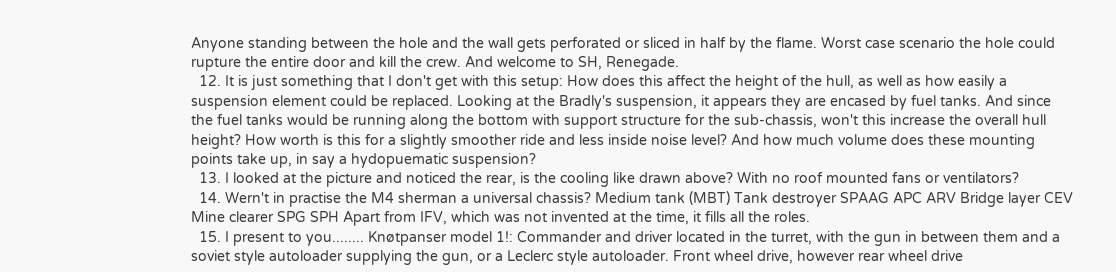Anyone standing between the hole and the wall gets perforated or sliced in half by the flame. Worst case scenario the hole could rupture the entire door and kill the crew. And welcome to SH, Renegade.
  12. It is just something that I don't get with this setup: How does this affect the height of the hull, as well as how easily a suspension element could be replaced. Looking at the Bradly's suspension, it appears they are encased by fuel tanks. And since the fuel tanks would be running along the bottom with support structure for the sub-chassis, won't this increase the overall hull height? How worth is this for a slightly smoother ride and less inside noise level? And how much volume does these mounting points take up, in say a hydopuematic suspension?
  13. I looked at the picture and noticed the rear, is the cooling like drawn above? With no roof mounted fans or ventilators?
  14. Wern't in practise the M4 sherman a universal chassis? Medium tank (MBT) Tank destroyer SPAAG APC ARV Bridge layer CEV Mine clearer SPG SPH Apart from IFV, which was not invented at the time, it fills all the roles.
  15. I present to you........ Knøtpanser model 1!: Commander and driver located in the turret, with the gun in between them and a soviet style autoloader supplying the gun, or a Leclerc style autoloader. Front wheel drive, however rear wheel drive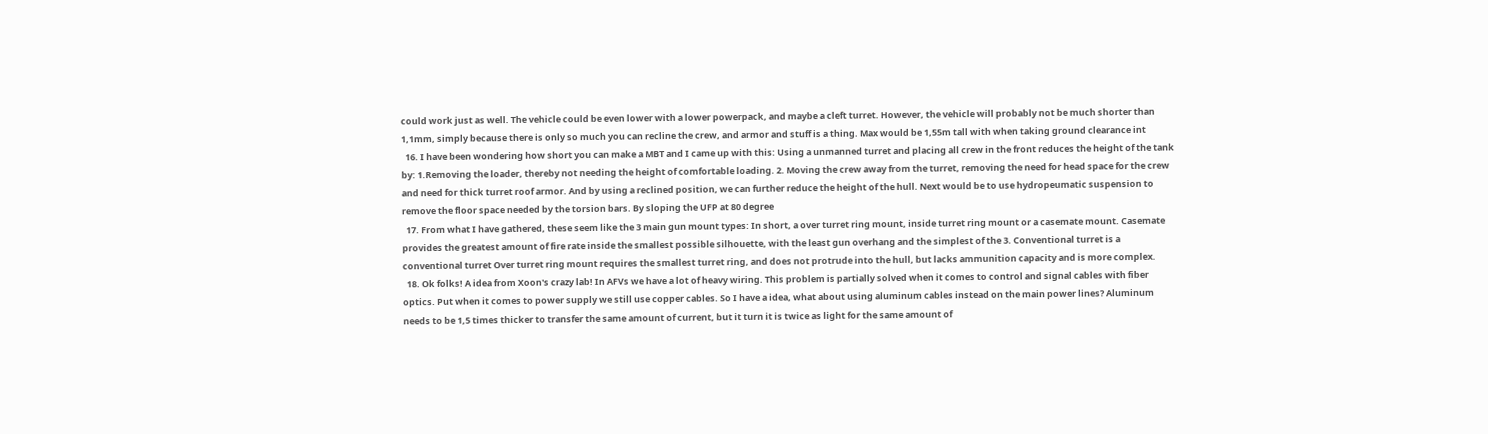could work just as well. The vehicle could be even lower with a lower powerpack, and maybe a cleft turret. However, the vehicle will probably not be much shorter than 1,1mm, simply because there is only so much you can recline the crew, and armor and stuff is a thing. Max would be 1,55m tall with when taking ground clearance int
  16. I have been wondering how short you can make a MBT and I came up with this: Using a unmanned turret and placing all crew in the front reduces the height of the tank by: 1.Removing the loader, thereby not needing the height of comfortable loading. 2. Moving the crew away from the turret, removing the need for head space for the crew and need for thick turret roof armor. And by using a reclined position, we can further reduce the height of the hull. Next would be to use hydropeumatic suspension to remove the floor space needed by the torsion bars. By sloping the UFP at 80 degree
  17. From what I have gathered, these seem like the 3 main gun mount types: In short, a over turret ring mount, inside turret ring mount or a casemate mount. Casemate provides the greatest amount of fire rate inside the smallest possible silhouette, with the least gun overhang and the simplest of the 3. Conventional turret is a conventional turret Over turret ring mount requires the smallest turret ring, and does not protrude into the hull, but lacks ammunition capacity and is more complex.
  18. Ok folks! A idea from Xoon's crazy lab! In AFVs we have a lot of heavy wiring. This problem is partially solved when it comes to control and signal cables with fiber optics. Put when it comes to power supply we still use copper cables. So I have a idea, what about using aluminum cables instead on the main power lines? Aluminum needs to be 1,5 times thicker to transfer the same amount of current, but it turn it is twice as light for the same amount of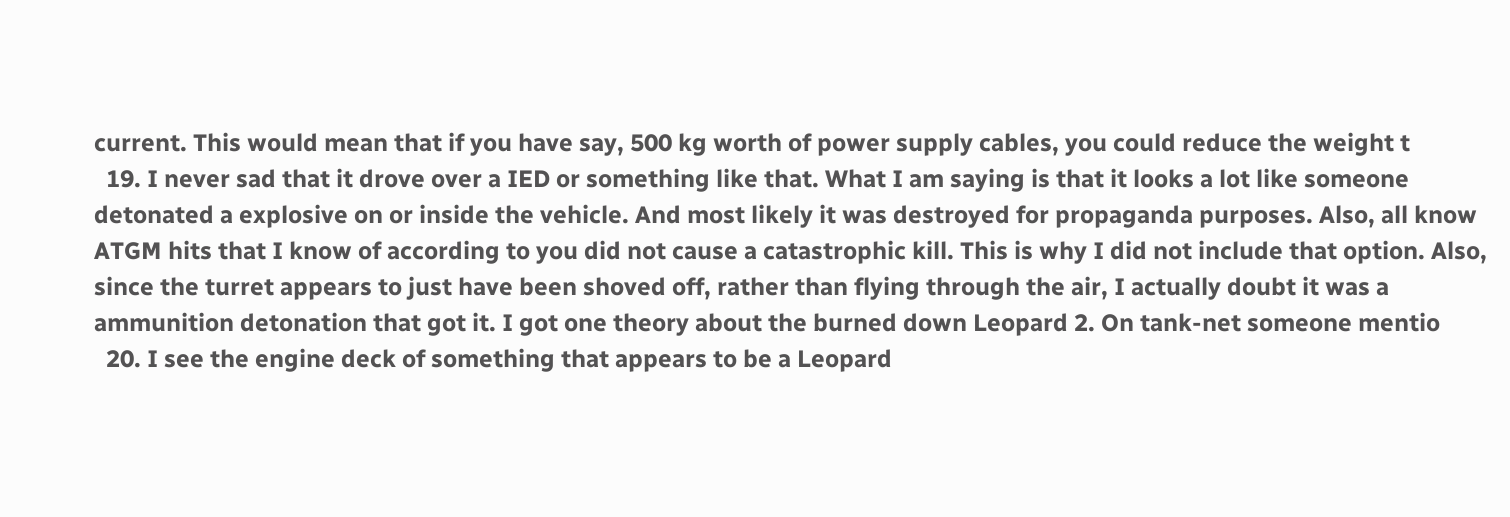current. This would mean that if you have say, 500 kg worth of power supply cables, you could reduce the weight t
  19. I never sad that it drove over a IED or something like that. What I am saying is that it looks a lot like someone detonated a explosive on or inside the vehicle. And most likely it was destroyed for propaganda purposes. Also, all know ATGM hits that I know of according to you did not cause a catastrophic kill. This is why I did not include that option. Also, since the turret appears to just have been shoved off, rather than flying through the air, I actually doubt it was a ammunition detonation that got it. I got one theory about the burned down Leopard 2. On tank-net someone mentio
  20. I see the engine deck of something that appears to be a Leopard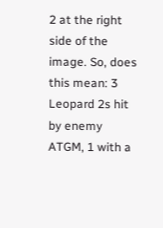2 at the right side of the image. So, does this mean: 3 Leopard 2s hit by enemy ATGM, 1 with a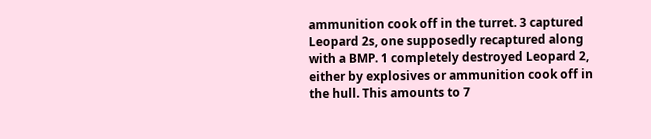ammunition cook off in the turret. 3 captured Leopard 2s, one supposedly recaptured along with a BMP. 1 completely destroyed Leopard 2, either by explosives or ammunition cook off in the hull. This amounts to 7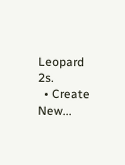Leopard 2s.
  • Create New...